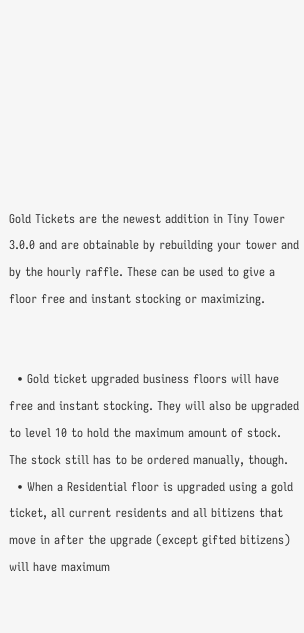Gold Tickets are the newest addition in Tiny Tower 3.0.0 and are obtainable by rebuilding your tower and by the hourly raffle. These can be used to give a floor free and instant stocking or maximizing.


  • Gold ticket upgraded business floors will have free and instant stocking. They will also be upgraded to level 10 to hold the maximum amount of stock. The stock still has to be ordered manually, though.
  • When a Residential floor is upgraded using a gold ticket, all current residents and all bitizens that move in after the upgrade (except gifted bitizens) will have maximum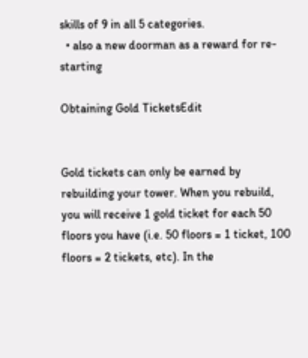skills of 9 in all 5 categories.
  • also a new doorman as a reward for re-starting

Obtaining Gold TicketsEdit


Gold tickets can only be earned by rebuilding your tower. When you rebuild, you will receive 1 gold ticket for each 50 floors you have (i.e. 50 floors = 1 ticket, 100 floors = 2 tickets, etc). In the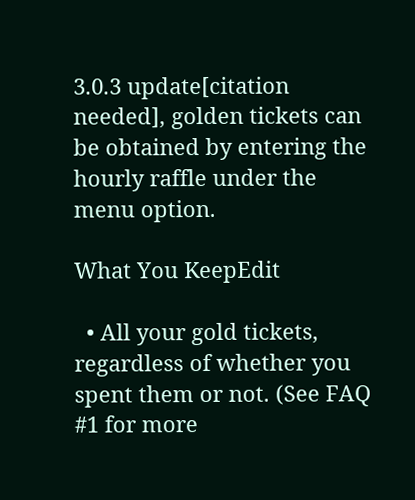3.0.3 update[citation needed], golden tickets can be obtained by entering the hourly raffle under the menu option.

What You KeepEdit

  • All your gold tickets, regardless of whether you spent them or not. (See FAQ #1 for more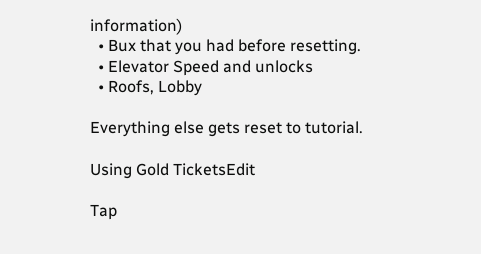information)
  • Bux that you had before resetting.
  • Elevator Speed and unlocks
  • Roofs, Lobby

Everything else gets reset to tutorial.

Using Gold TicketsEdit

Tap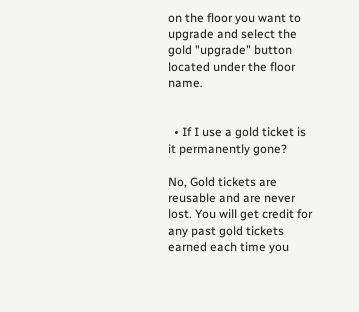on the floor you want to upgrade and select the gold "upgrade" button located under the floor name.


  • If I use a gold ticket is it permanently gone?

No, Gold tickets are reusable and are never lost. You will get credit for any past gold tickets earned each time you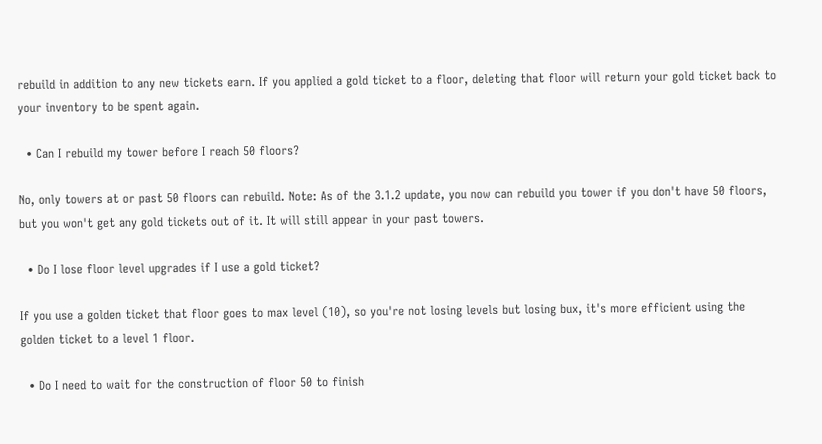rebuild in addition to any new tickets earn. If you applied a gold ticket to a floor, deleting that floor will return your gold ticket back to your inventory to be spent again.

  • Can I rebuild my tower before I reach 50 floors?

No, only towers at or past 50 floors can rebuild. Note: As of the 3.1.2 update, you now can rebuild you tower if you don't have 50 floors, but you won't get any gold tickets out of it. It will still appear in your past towers.

  • Do I lose floor level upgrades if I use a gold ticket?

If you use a golden ticket that floor goes to max level (10), so you're not losing levels but losing bux, it's more efficient using the golden ticket to a level 1 floor.

  • Do I need to wait for the construction of floor 50 to finish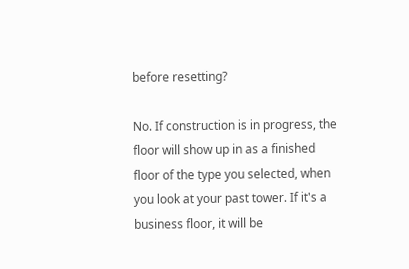before resetting?

No. If construction is in progress, the floor will show up in as a finished floor of the type you selected, when you look at your past tower. If it's a business floor, it will be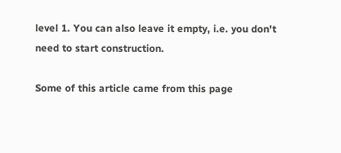level 1. You can also leave it empty, i.e. you don't need to start construction.

Some of this article came from this page